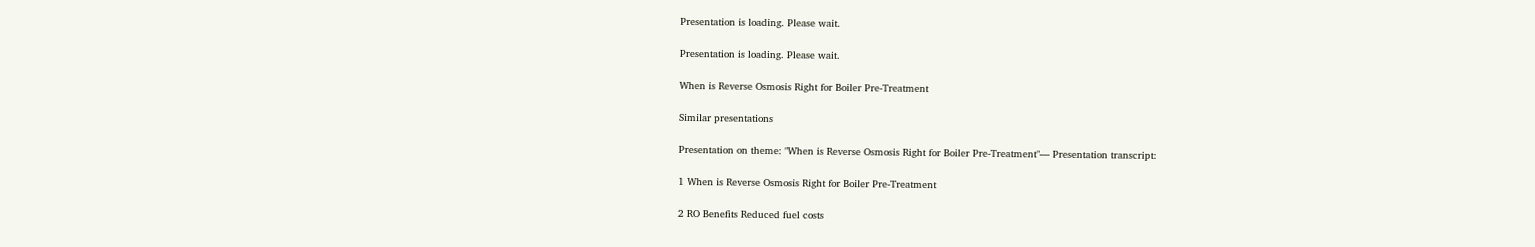Presentation is loading. Please wait.

Presentation is loading. Please wait.

When is Reverse Osmosis Right for Boiler Pre-Treatment

Similar presentations

Presentation on theme: "When is Reverse Osmosis Right for Boiler Pre-Treatment"— Presentation transcript:

1 When is Reverse Osmosis Right for Boiler Pre-Treatment

2 RO Benefits Reduced fuel costs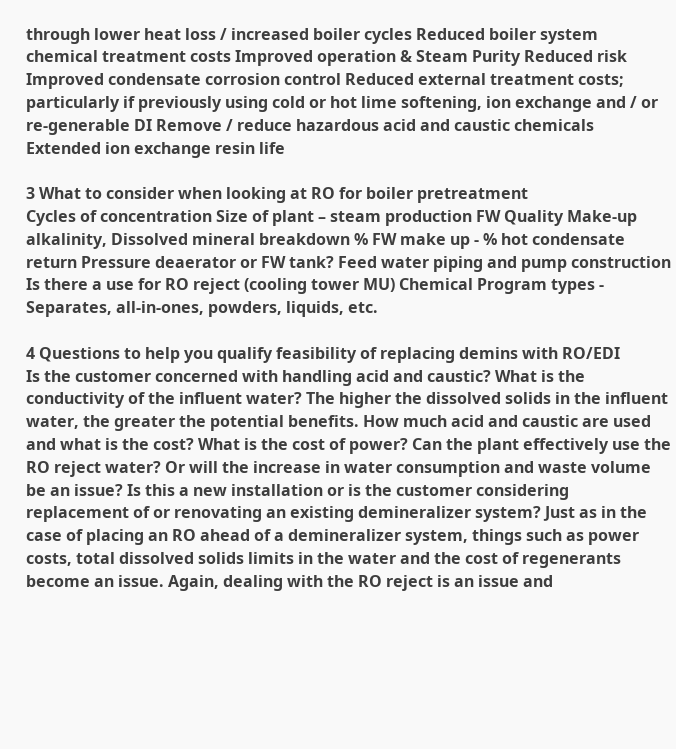through lower heat loss / increased boiler cycles Reduced boiler system chemical treatment costs Improved operation & Steam Purity Reduced risk Improved condensate corrosion control Reduced external treatment costs; particularly if previously using cold or hot lime softening, ion exchange and / or re-generable DI Remove / reduce hazardous acid and caustic chemicals Extended ion exchange resin life

3 What to consider when looking at RO for boiler pretreatment
Cycles of concentration Size of plant – steam production FW Quality Make-up alkalinity, Dissolved mineral breakdown % FW make up - % hot condensate return Pressure deaerator or FW tank? Feed water piping and pump construction Is there a use for RO reject (cooling tower MU) Chemical Program types - Separates, all-in-ones, powders, liquids, etc.

4 Questions to help you qualify feasibility of replacing demins with RO/EDI
Is the customer concerned with handling acid and caustic? What is the conductivity of the influent water? The higher the dissolved solids in the influent water, the greater the potential benefits. How much acid and caustic are used and what is the cost? What is the cost of power? Can the plant effectively use the RO reject water? Or will the increase in water consumption and waste volume be an issue? Is this a new installation or is the customer considering replacement of or renovating an existing demineralizer system? Just as in the case of placing an RO ahead of a demineralizer system, things such as power costs, total dissolved solids limits in the water and the cost of regenerants become an issue. Again, dealing with the RO reject is an issue and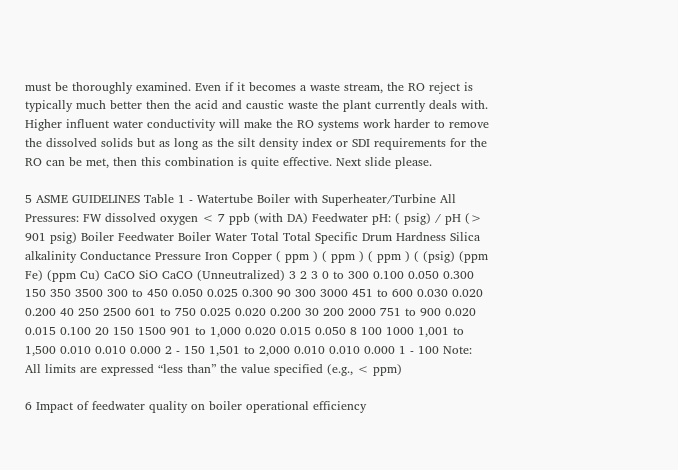must be thoroughly examined. Even if it becomes a waste stream, the RO reject is typically much better then the acid and caustic waste the plant currently deals with. Higher influent water conductivity will make the RO systems work harder to remove the dissolved solids but as long as the silt density index or SDI requirements for the RO can be met, then this combination is quite effective. Next slide please.

5 ASME GUIDELINES Table 1 - Watertube Boiler with Superheater/Turbine All Pressures: FW dissolved oxygen < 7 ppb (with DA) Feedwater pH: ( psig) / pH (> 901 psig) Boiler Feedwater Boiler Water Total Total Specific Drum Hardness Silica alkalinity Conductance Pressure Iron Copper ( ppm ) ( ppm ) ( ppm ) ( (psig) (ppm Fe) (ppm Cu) CaCO SiO CaCO (Unneutralized) 3 2 3 0 to 300 0.100 0.050 0.300 150 350 3500 300 to 450 0.050 0.025 0.300 90 300 3000 451 to 600 0.030 0.020 0.200 40 250 2500 601 to 750 0.025 0.020 0.200 30 200 2000 751 to 900 0.020 0.015 0.100 20 150 1500 901 to 1,000 0.020 0.015 0.050 8 100 1000 1,001 to 1,500 0.010 0.010 0.000 2 - 150 1,501 to 2,000 0.010 0.010 0.000 1 - 100 Note: All limits are expressed “less than” the value specified (e.g., < ppm)

6 Impact of feedwater quality on boiler operational efficiency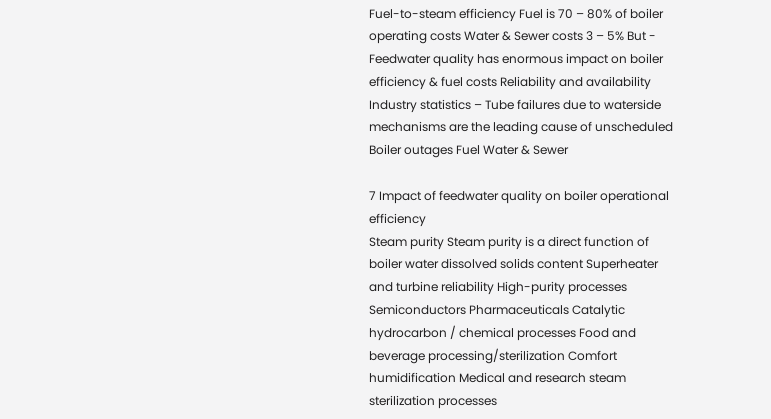Fuel-to-steam efficiency Fuel is 70 – 80% of boiler operating costs Water & Sewer costs 3 – 5% But - Feedwater quality has enormous impact on boiler efficiency & fuel costs Reliability and availability Industry statistics – Tube failures due to waterside mechanisms are the leading cause of unscheduled Boiler outages Fuel Water & Sewer

7 Impact of feedwater quality on boiler operational efficiency
Steam purity Steam purity is a direct function of boiler water dissolved solids content Superheater and turbine reliability High-purity processes Semiconductors Pharmaceuticals Catalytic hydrocarbon / chemical processes Food and beverage processing/sterilization Comfort humidification Medical and research steam sterilization processes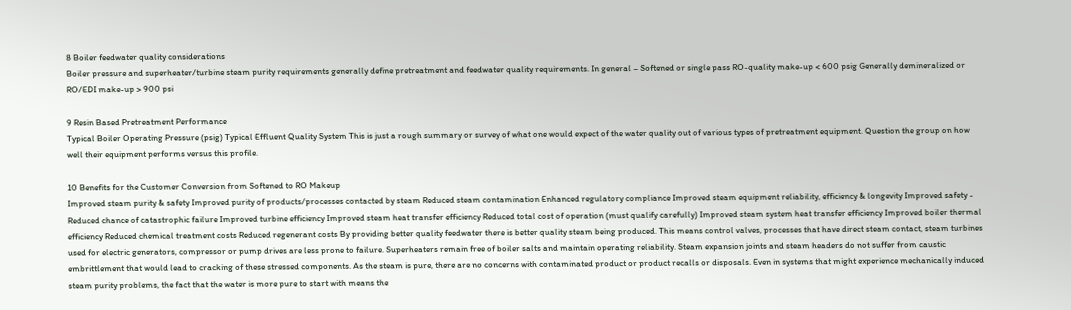8 Boiler feedwater quality considerations
Boiler pressure and superheater/turbine steam purity requirements generally define pretreatment and feedwater quality requirements. In general – Softened or single pass RO-quality make-up < 600 psig Generally demineralized or RO/EDI make-up > 900 psi

9 Resin Based Pretreatment Performance
Typical Boiler Operating Pressure (psig) Typical Effluent Quality System This is just a rough summary or survey of what one would expect of the water quality out of various types of pretreatment equipment. Question the group on how well their equipment performs versus this profile.

10 Benefits for the Customer Conversion from Softened to RO Makeup
Improved steam purity & safety Improved purity of products/processes contacted by steam Reduced steam contamination Enhanced regulatory compliance Improved steam equipment reliability, efficiency & longevity Improved safety - Reduced chance of catastrophic failure Improved turbine efficiency Improved steam heat transfer efficiency Reduced total cost of operation (must qualify carefully) Improved steam system heat transfer efficiency Improved boiler thermal efficiency Reduced chemical treatment costs Reduced regenerant costs By providing better quality feedwater there is better quality steam being produced. This means control valves, processes that have direct steam contact, steam turbines used for electric generators, compressor or pump drives are less prone to failure. Superheaters remain free of boiler salts and maintain operating reliability. Steam expansion joints and steam headers do not suffer from caustic embrittlement that would lead to cracking of these stressed components. As the steam is pure, there are no concerns with contaminated product or product recalls or disposals. Even in systems that might experience mechanically induced steam purity problems, the fact that the water is more pure to start with means the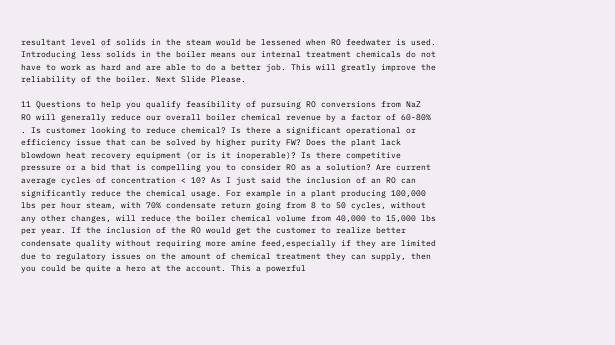resultant level of solids in the steam would be lessened when RO feedwater is used. Introducing less solids in the boiler means our internal treatment chemicals do not have to work as hard and are able to do a better job. This will greatly improve the reliability of the boiler. Next Slide Please.

11 Questions to help you qualify feasibility of pursuing RO conversions from NaZ
RO will generally reduce our overall boiler chemical revenue by a factor of 60-80% . Is customer looking to reduce chemical? Is there a significant operational or efficiency issue that can be solved by higher purity FW? Does the plant lack blowdown heat recovery equipment (or is it inoperable)? Is there competitive pressure or a bid that is compelling you to consider RO as a solution? Are current average cycles of concentration < 10? As I just said the inclusion of an RO can significantly reduce the chemical usage. For example in a plant producing 100,000 lbs per hour steam, with 70% condensate return going from 8 to 50 cycles, without any other changes, will reduce the boiler chemical volume from 40,000 to 15,000 lbs per year. If the inclusion of the RO would get the customer to realize better condensate quality without requiring more amine feed,especially if they are limited due to regulatory issues on the amount of chemical treatment they can supply, then you could be quite a hero at the account. This a powerful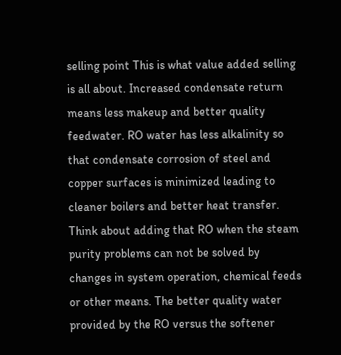selling point This is what value added selling is all about. Increased condensate return means less makeup and better quality feedwater. RO water has less alkalinity so that condensate corrosion of steel and copper surfaces is minimized leading to cleaner boilers and better heat transfer. Think about adding that RO when the steam purity problems can not be solved by changes in system operation, chemical feeds or other means. The better quality water provided by the RO versus the softener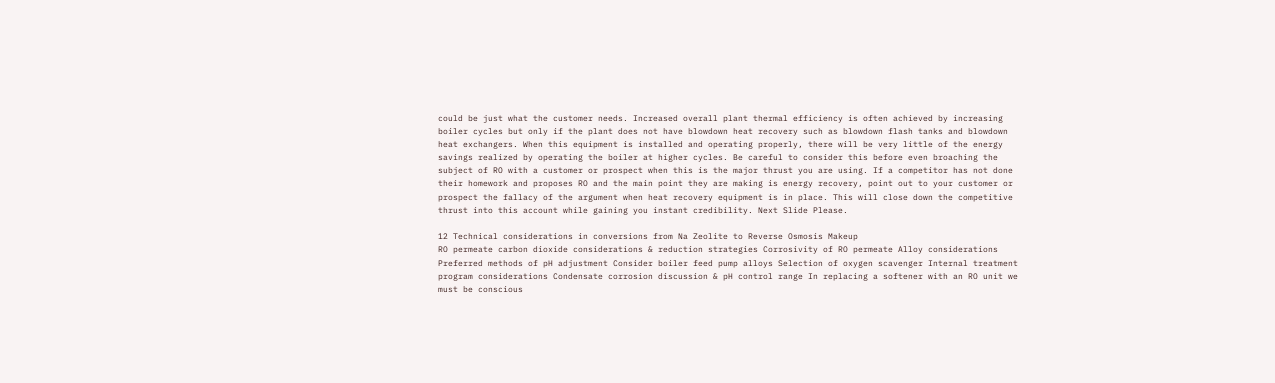could be just what the customer needs. Increased overall plant thermal efficiency is often achieved by increasing boiler cycles but only if the plant does not have blowdown heat recovery such as blowdown flash tanks and blowdown heat exchangers. When this equipment is installed and operating properly, there will be very little of the energy savings realized by operating the boiler at higher cycles. Be careful to consider this before even broaching the subject of RO with a customer or prospect when this is the major thrust you are using. If a competitor has not done their homework and proposes RO and the main point they are making is energy recovery, point out to your customer or prospect the fallacy of the argument when heat recovery equipment is in place. This will close down the competitive thrust into this account while gaining you instant credibility. Next Slide Please.

12 Technical considerations in conversions from Na Zeolite to Reverse Osmosis Makeup
RO permeate carbon dioxide considerations & reduction strategies Corrosivity of RO permeate Alloy considerations Preferred methods of pH adjustment Consider boiler feed pump alloys Selection of oxygen scavenger Internal treatment program considerations Condensate corrosion discussion & pH control range In replacing a softener with an RO unit we must be conscious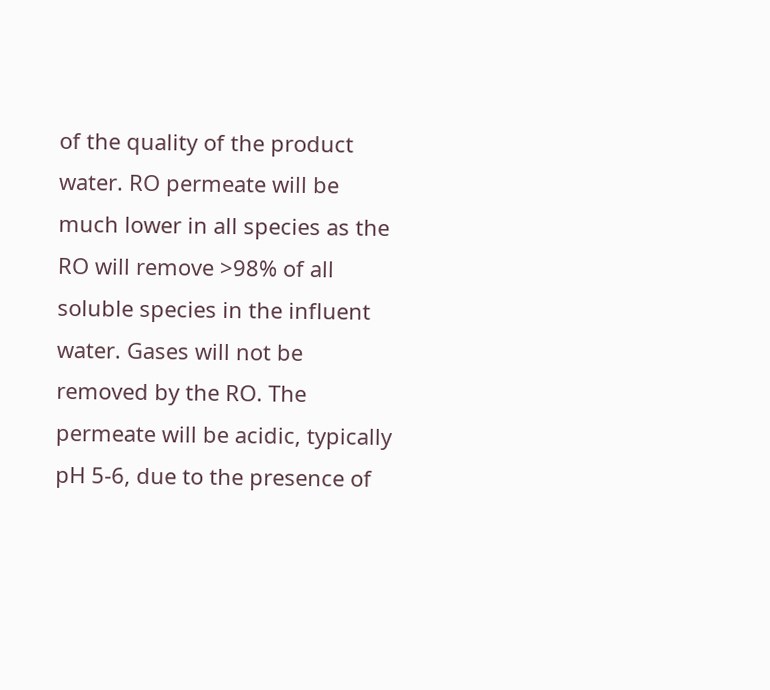of the quality of the product water. RO permeate will be much lower in all species as the RO will remove >98% of all soluble species in the influent water. Gases will not be removed by the RO. The permeate will be acidic, typically pH 5-6, due to the presence of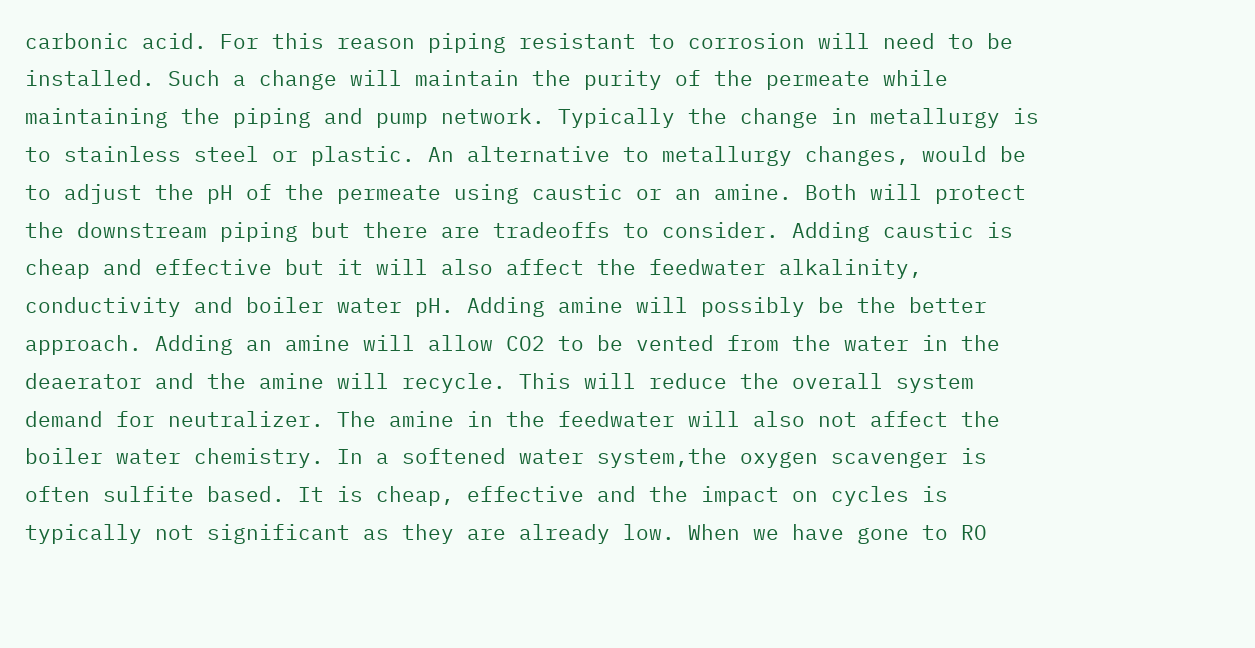carbonic acid. For this reason piping resistant to corrosion will need to be installed. Such a change will maintain the purity of the permeate while maintaining the piping and pump network. Typically the change in metallurgy is to stainless steel or plastic. An alternative to metallurgy changes, would be to adjust the pH of the permeate using caustic or an amine. Both will protect the downstream piping but there are tradeoffs to consider. Adding caustic is cheap and effective but it will also affect the feedwater alkalinity, conductivity and boiler water pH. Adding amine will possibly be the better approach. Adding an amine will allow CO2 to be vented from the water in the deaerator and the amine will recycle. This will reduce the overall system demand for neutralizer. The amine in the feedwater will also not affect the boiler water chemistry. In a softened water system,the oxygen scavenger is often sulfite based. It is cheap, effective and the impact on cycles is typically not significant as they are already low. When we have gone to RO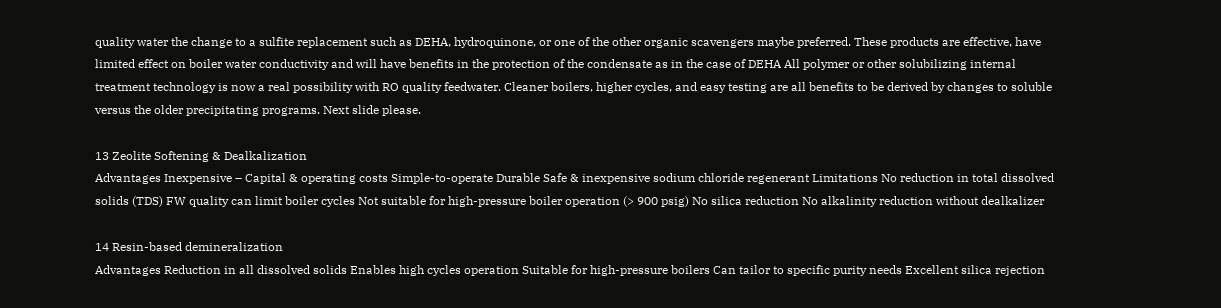quality water the change to a sulfite replacement such as DEHA, hydroquinone, or one of the other organic scavengers maybe preferred. These products are effective, have limited effect on boiler water conductivity and will have benefits in the protection of the condensate as in the case of DEHA All polymer or other solubilizing internal treatment technology is now a real possibility with RO quality feedwater. Cleaner boilers, higher cycles, and easy testing are all benefits to be derived by changes to soluble versus the older precipitating programs. Next slide please.

13 Zeolite Softening & Dealkalization
Advantages Inexpensive – Capital & operating costs Simple-to-operate Durable Safe & inexpensive sodium chloride regenerant Limitations No reduction in total dissolved solids (TDS) FW quality can limit boiler cycles Not suitable for high-pressure boiler operation (> 900 psig) No silica reduction No alkalinity reduction without dealkalizer

14 Resin-based demineralization
Advantages Reduction in all dissolved solids Enables high cycles operation Suitable for high-pressure boilers Can tailor to specific purity needs Excellent silica rejection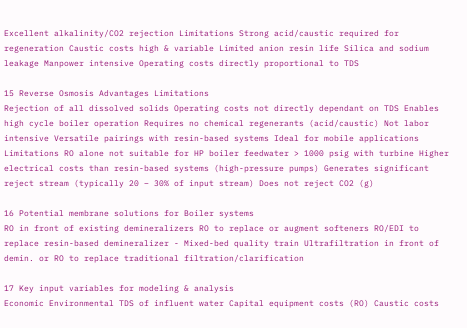Excellent alkalinity/CO2 rejection Limitations Strong acid/caustic required for regeneration Caustic costs high & variable Limited anion resin life Silica and sodium leakage Manpower intensive Operating costs directly proportional to TDS

15 Reverse Osmosis Advantages Limitations
Rejection of all dissolved solids Operating costs not directly dependant on TDS Enables high cycle boiler operation Requires no chemical regenerants (acid/caustic) Not labor intensive Versatile pairings with resin-based systems Ideal for mobile applications Limitations RO alone not suitable for HP boiler feedwater > 1000 psig with turbine Higher electrical costs than resin-based systems (high-pressure pumps) Generates significant reject stream (typically 20 – 30% of input stream) Does not reject CO2 (g)

16 Potential membrane solutions for Boiler systems
RO in front of existing demineralizers RO to replace or augment softeners RO/EDI to replace resin-based demineralizer - Mixed-bed quality train Ultrafiltration in front of demin. or RO to replace traditional filtration/clarification

17 Key input variables for modeling & analysis
Economic Environmental TDS of influent water Capital equipment costs (RO) Caustic costs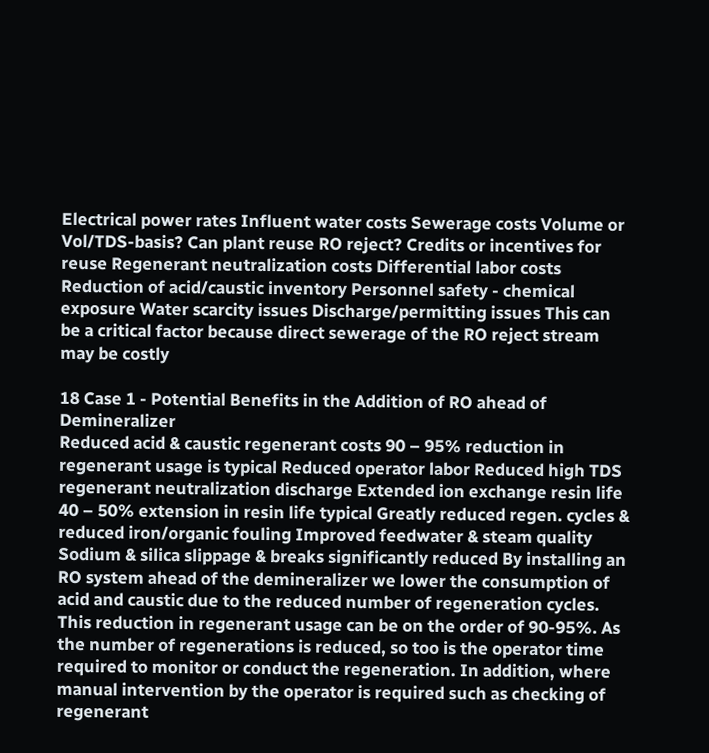Electrical power rates Influent water costs Sewerage costs Volume or Vol/TDS-basis? Can plant reuse RO reject? Credits or incentives for reuse Regenerant neutralization costs Differential labor costs Reduction of acid/caustic inventory Personnel safety - chemical exposure Water scarcity issues Discharge/permitting issues This can be a critical factor because direct sewerage of the RO reject stream may be costly

18 Case 1 - Potential Benefits in the Addition of RO ahead of Demineralizer
Reduced acid & caustic regenerant costs 90 – 95% reduction in regenerant usage is typical Reduced operator labor Reduced high TDS regenerant neutralization discharge Extended ion exchange resin life 40 – 50% extension in resin life typical Greatly reduced regen. cycles & reduced iron/organic fouling Improved feedwater & steam quality Sodium & silica slippage & breaks significantly reduced By installing an RO system ahead of the demineralizer we lower the consumption of acid and caustic due to the reduced number of regeneration cycles. This reduction in regenerant usage can be on the order of 90-95%. As the number of regenerations is reduced, so too is the operator time required to monitor or conduct the regeneration. In addition, where manual intervention by the operator is required such as checking of regenerant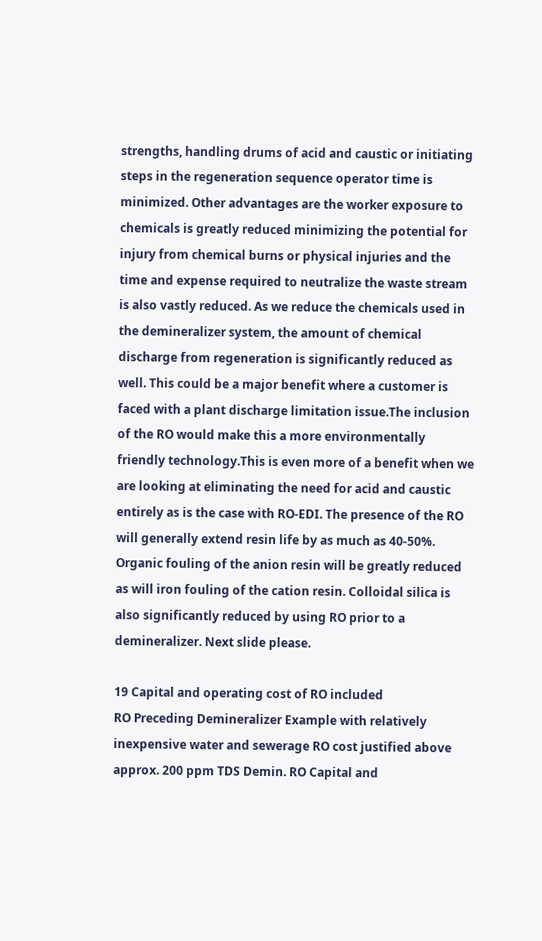strengths, handling drums of acid and caustic or initiating steps in the regeneration sequence operator time is minimized. Other advantages are the worker exposure to chemicals is greatly reduced minimizing the potential for injury from chemical burns or physical injuries and the time and expense required to neutralize the waste stream is also vastly reduced. As we reduce the chemicals used in the demineralizer system, the amount of chemical discharge from regeneration is significantly reduced as well. This could be a major benefit where a customer is faced with a plant discharge limitation issue.The inclusion of the RO would make this a more environmentally friendly technology.This is even more of a benefit when we are looking at eliminating the need for acid and caustic entirely as is the case with RO-EDI. The presence of the RO will generally extend resin life by as much as 40-50%. Organic fouling of the anion resin will be greatly reduced as will iron fouling of the cation resin. Colloidal silica is also significantly reduced by using RO prior to a demineralizer. Next slide please.

19 Capital and operating cost of RO included
RO Preceding Demineralizer Example with relatively inexpensive water and sewerage RO cost justified above approx. 200 ppm TDS Demin. RO Capital and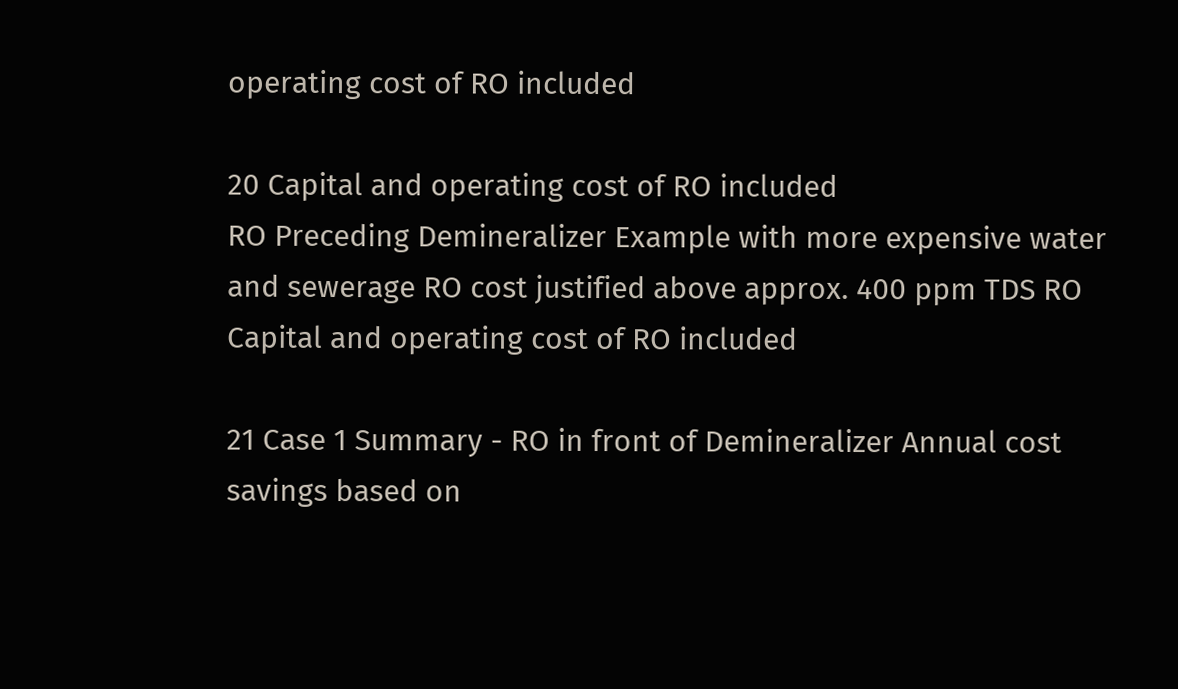operating cost of RO included

20 Capital and operating cost of RO included
RO Preceding Demineralizer Example with more expensive water and sewerage RO cost justified above approx. 400 ppm TDS RO Capital and operating cost of RO included

21 Case 1 Summary - RO in front of Demineralizer Annual cost savings based on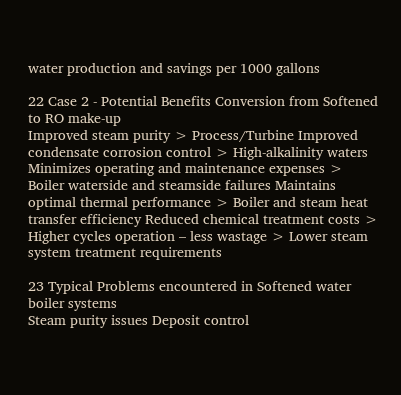water production and savings per 1000 gallons

22 Case 2 - Potential Benefits Conversion from Softened to RO make-up
Improved steam purity > Process/Turbine Improved condensate corrosion control > High-alkalinity waters Minimizes operating and maintenance expenses > Boiler waterside and steamside failures Maintains optimal thermal performance > Boiler and steam heat transfer efficiency Reduced chemical treatment costs > Higher cycles operation – less wastage > Lower steam system treatment requirements

23 Typical Problems encountered in Softened water boiler systems
Steam purity issues Deposit control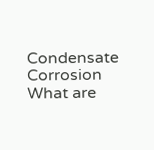Condensate Corrosion What are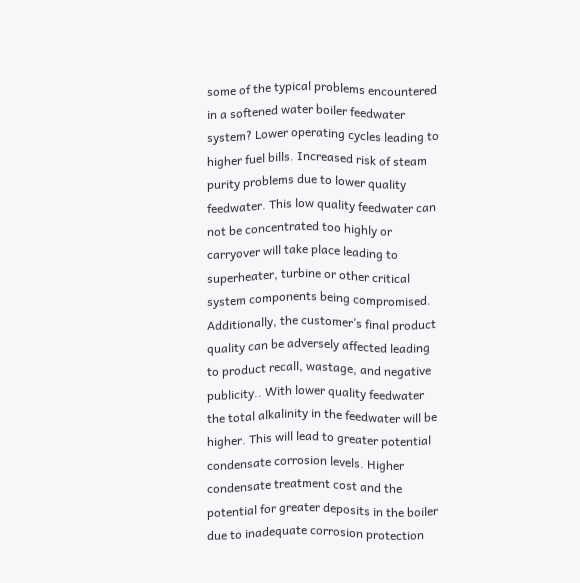some of the typical problems encountered in a softened water boiler feedwater system? Lower operating cycles leading to higher fuel bills. Increased risk of steam purity problems due to lower quality feedwater. This low quality feedwater can not be concentrated too highly or carryover will take place leading to superheater, turbine or other critical system components being compromised. Additionally, the customer’s final product quality can be adversely affected leading to product recall, wastage, and negative publicity.. With lower quality feedwater the total alkalinity in the feedwater will be higher. This will lead to greater potential condensate corrosion levels. Higher condensate treatment cost and the potential for greater deposits in the boiler due to inadequate corrosion protection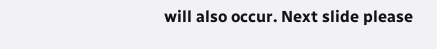will also occur. Next slide please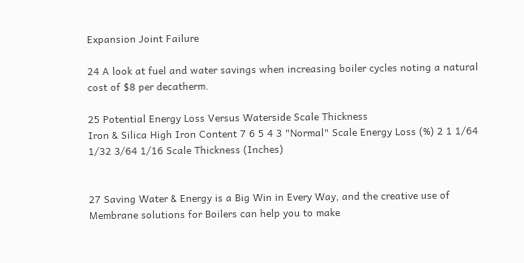Expansion Joint Failure

24 A look at fuel and water savings when increasing boiler cycles noting a natural cost of $8 per decatherm.

25 Potential Energy Loss Versus Waterside Scale Thickness
Iron & Silica High Iron Content 7 6 5 4 3 "Normal" Scale Energy Loss (%) 2 1 1/64 1/32 3/64 1/16 Scale Thickness (Inches)


27 Saving Water & Energy is a Big Win in Every Way, and the creative use of Membrane solutions for Boilers can help you to make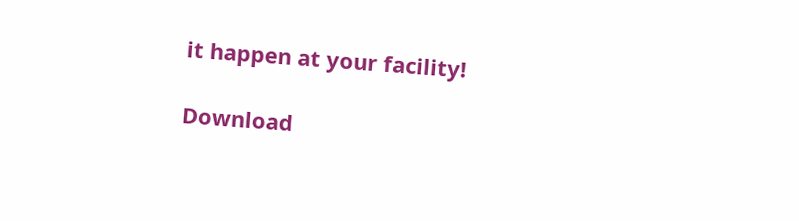it happen at your facility!

Download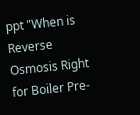ppt "When is Reverse Osmosis Right for Boiler Pre-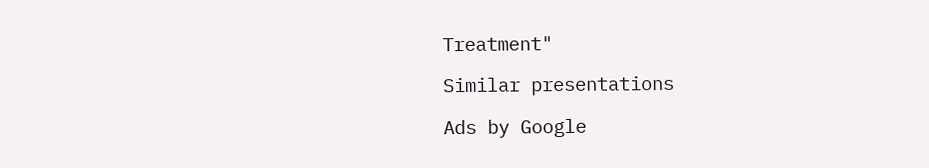Treatment"

Similar presentations

Ads by Google